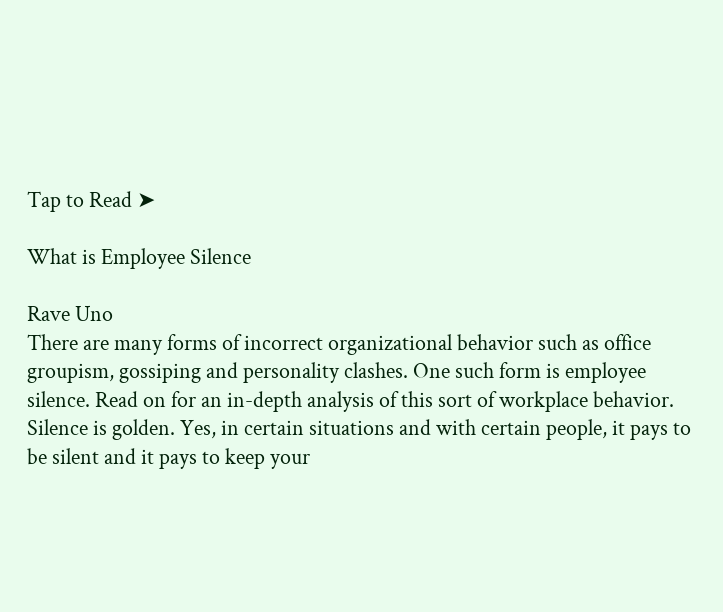Tap to Read ➤

What is Employee Silence

Rave Uno
There are many forms of incorrect organizational behavior such as office groupism, gossiping and personality clashes. One such form is employee silence. Read on for an in-depth analysis of this sort of workplace behavior.
Silence is golden. Yes, in certain situations and with certain people, it pays to be silent and it pays to keep your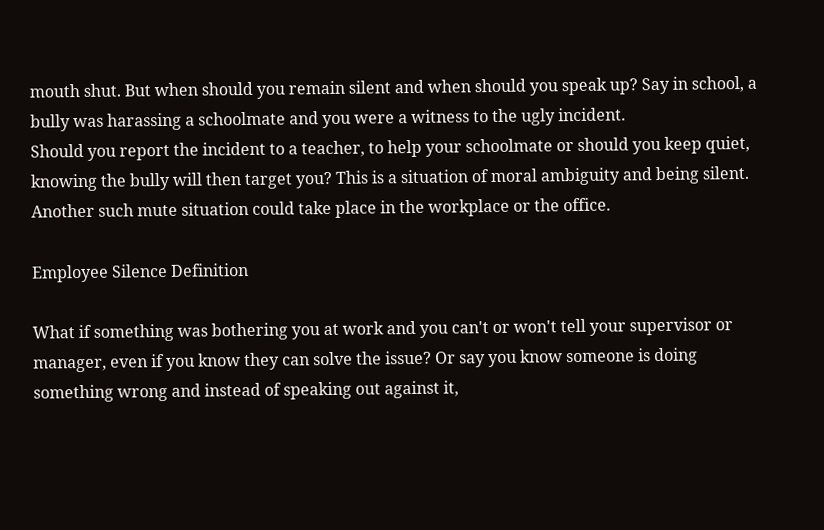mouth shut. But when should you remain silent and when should you speak up? Say in school, a bully was harassing a schoolmate and you were a witness to the ugly incident.
Should you report the incident to a teacher, to help your schoolmate or should you keep quiet, knowing the bully will then target you? This is a situation of moral ambiguity and being silent. Another such mute situation could take place in the workplace or the office.

Employee Silence Definition

What if something was bothering you at work and you can't or won't tell your supervisor or manager, even if you know they can solve the issue? Or say you know someone is doing something wrong and instead of speaking out against it,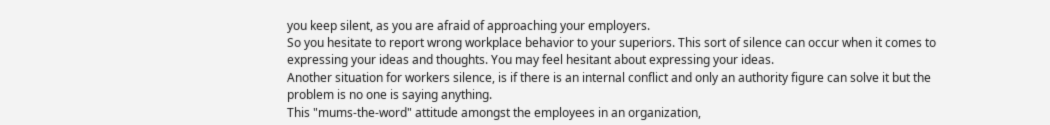you keep silent, as you are afraid of approaching your employers.
So you hesitate to report wrong workplace behavior to your superiors. This sort of silence can occur when it comes to expressing your ideas and thoughts. You may feel hesitant about expressing your ideas.
Another situation for workers silence, is if there is an internal conflict and only an authority figure can solve it but the problem is no one is saying anything.
This "mums-the-word" attitude amongst the employees in an organization,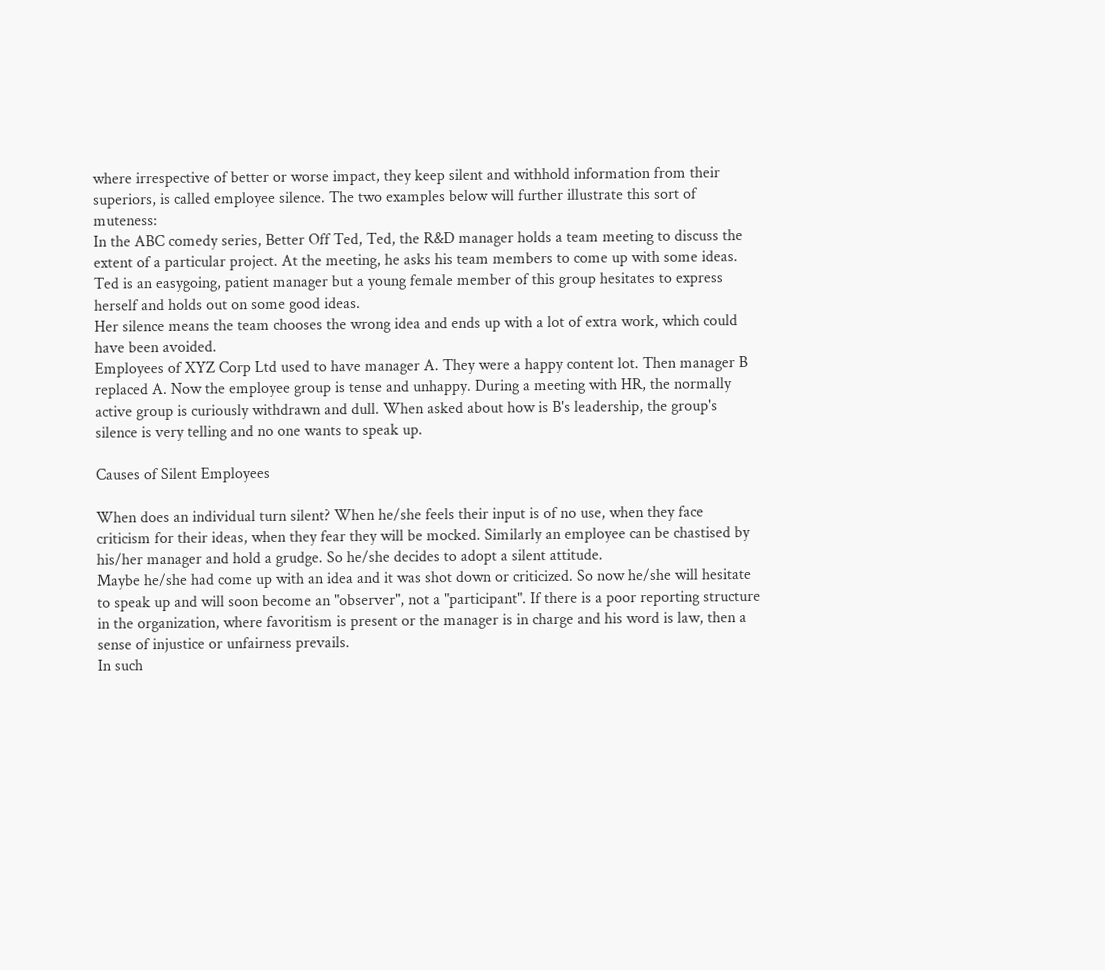where irrespective of better or worse impact, they keep silent and withhold information from their superiors, is called employee silence. The two examples below will further illustrate this sort of muteness:
In the ABC comedy series, Better Off Ted, Ted, the R&D manager holds a team meeting to discuss the extent of a particular project. At the meeting, he asks his team members to come up with some ideas. Ted is an easygoing, patient manager but a young female member of this group hesitates to express herself and holds out on some good ideas.
Her silence means the team chooses the wrong idea and ends up with a lot of extra work, which could have been avoided.
Employees of XYZ Corp Ltd used to have manager A. They were a happy content lot. Then manager B replaced A. Now the employee group is tense and unhappy. During a meeting with HR, the normally active group is curiously withdrawn and dull. When asked about how is B's leadership, the group's silence is very telling and no one wants to speak up.

Causes of Silent Employees

When does an individual turn silent? When he/she feels their input is of no use, when they face criticism for their ideas, when they fear they will be mocked. Similarly an employee can be chastised by his/her manager and hold a grudge. So he/she decides to adopt a silent attitude.
Maybe he/she had come up with an idea and it was shot down or criticized. So now he/she will hesitate to speak up and will soon become an "observer", not a "participant". If there is a poor reporting structure in the organization, where favoritism is present or the manager is in charge and his word is law, then a sense of injustice or unfairness prevails.
In such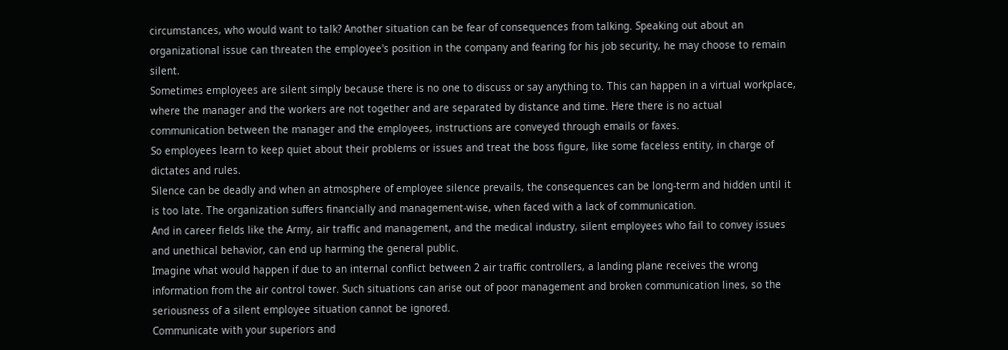circumstances, who would want to talk? Another situation can be fear of consequences from talking. Speaking out about an organizational issue can threaten the employee's position in the company and fearing for his job security, he may choose to remain silent.
Sometimes employees are silent simply because there is no one to discuss or say anything to. This can happen in a virtual workplace, where the manager and the workers are not together and are separated by distance and time. Here there is no actual communication between the manager and the employees, instructions are conveyed through emails or faxes.
So employees learn to keep quiet about their problems or issues and treat the boss figure, like some faceless entity, in charge of dictates and rules.
Silence can be deadly and when an atmosphere of employee silence prevails, the consequences can be long-term and hidden until it is too late. The organization suffers financially and management-wise, when faced with a lack of communication.
And in career fields like the Army, air traffic and management, and the medical industry, silent employees who fail to convey issues and unethical behavior, can end up harming the general public.
Imagine what would happen if due to an internal conflict between 2 air traffic controllers, a landing plane receives the wrong information from the air control tower. Such situations can arise out of poor management and broken communication lines, so the seriousness of a silent employee situation cannot be ignored.
Communicate with your superiors and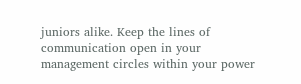juniors alike. Keep the lines of communication open in your management circles within your power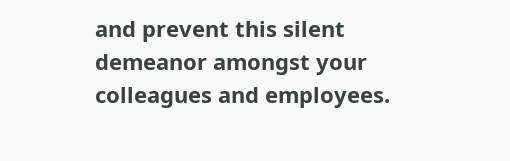and prevent this silent demeanor amongst your colleagues and employees.